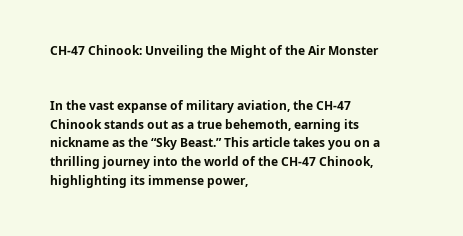CH-47 Chinook: Unveiling the Might of the Air Monster


In the vast expanse of military aviation, the CH-47 Chinook stands out as a true behemoth, earning its nickname as the “Sky Beast.” This article takes you on a thrilling journey into the world of the CH-47 Chinook, highlighting its immense power,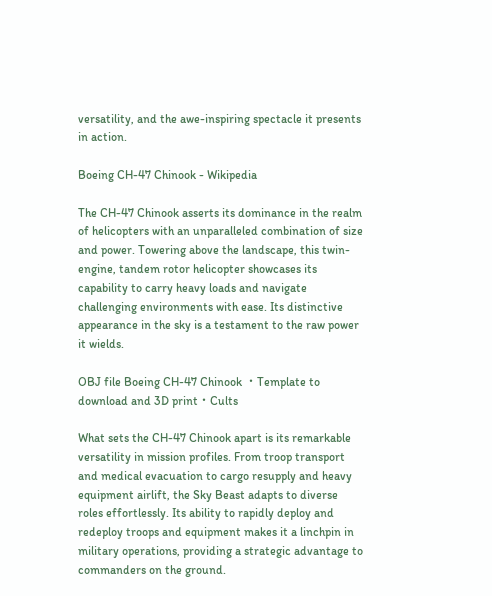versatility, and the awe-inspiring spectacle it presents in action.

Boeing CH-47 Chinook - Wikipedia

The CH-47 Chinook asserts its dominance in the realm of helicopters with an unparalleled combination of size and power. Towering above the landscape, this twin-engine, tandem rotor helicopter showcases its capability to carry heavy loads and navigate challenging environments with ease. Its distinctive appearance in the sky is a testament to the raw power it wields.

OBJ file Boeing CH-47 Chinook ・Template to download and 3D print・Cults

What sets the CH-47 Chinook apart is its remarkable versatility in mission profiles. From troop transport and medical evacuation to cargo resupply and heavy equipment airlift, the Sky Beast adapts to diverse roles effortlessly. Its ability to rapidly deploy and redeploy troops and equipment makes it a linchpin in military operations, providing a strategic advantage to commanders on the ground.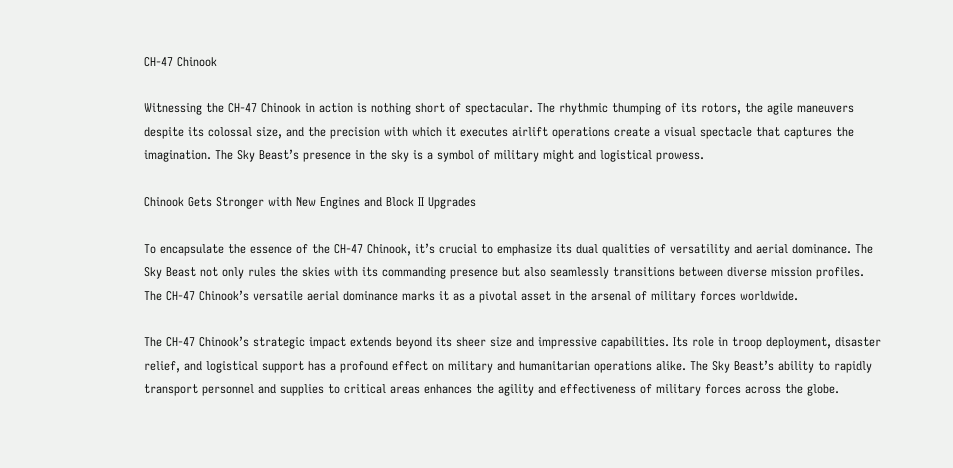CH-47 Chinook

Witnessing the CH-47 Chinook in action is nothing short of spectacular. The rhythmic thumping of its rotors, the agile maneuvers despite its colossal size, and the precision with which it executes airlift operations create a visual spectacle that captures the imagination. The Sky Beast’s presence in the sky is a symbol of military might and logistical prowess.

Chinook Gets Stronger with New Engines and Block II Upgrades

To encapsulate the essence of the CH-47 Chinook, it’s crucial to emphasize its dual qualities of versatility and aerial dominance. The Sky Beast not only rules the skies with its commanding presence but also seamlessly transitions between diverse mission profiles. The CH-47 Chinook’s versatile aerial dominance marks it as a pivotal asset in the arsenal of military forces worldwide.

The CH-47 Chinook’s strategic impact extends beyond its sheer size and impressive capabilities. Its role in troop deployment, disaster relief, and logistical support has a profound effect on military and humanitarian operations alike. The Sky Beast’s ability to rapidly transport personnel and supplies to critical areas enhances the agility and effectiveness of military forces across the globe.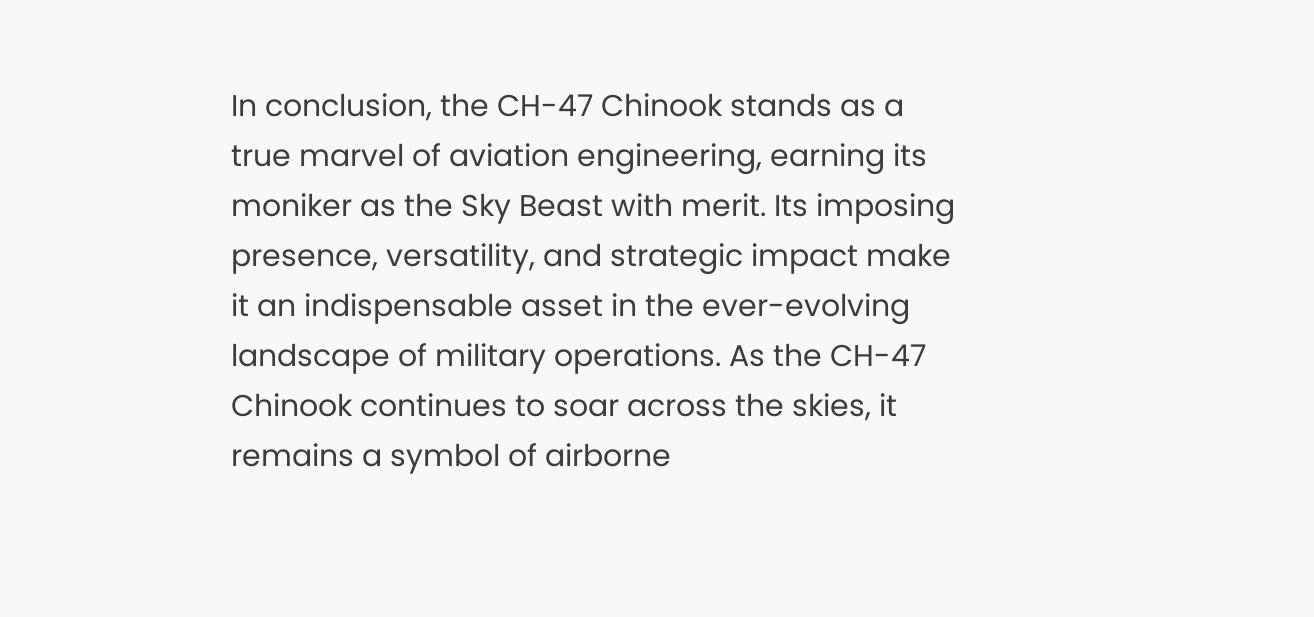In conclusion, the CH-47 Chinook stands as a true marvel of aviation engineering, earning its moniker as the Sky Beast with merit. Its imposing presence, versatility, and strategic impact make it an indispensable asset in the ever-evolving landscape of military operations. As the CH-47 Chinook continues to soar across the skies, it remains a symbol of airborne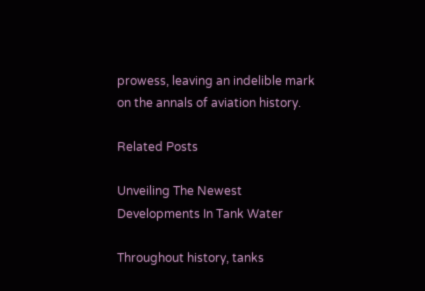prowess, leaving an indelible mark on the annals of aviation history.

Related Posts

Unveiling The Newest Developments In Tank Water

Throughout history, tanks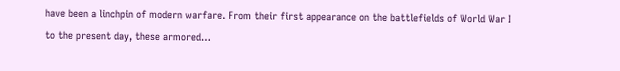have been a linchpin of modern warfare. From their first appearance on the battlefields of World War I to the present day, these armored…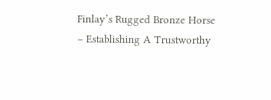Finlay’s Rugged Bronze Horse – Establishing A Trustworthy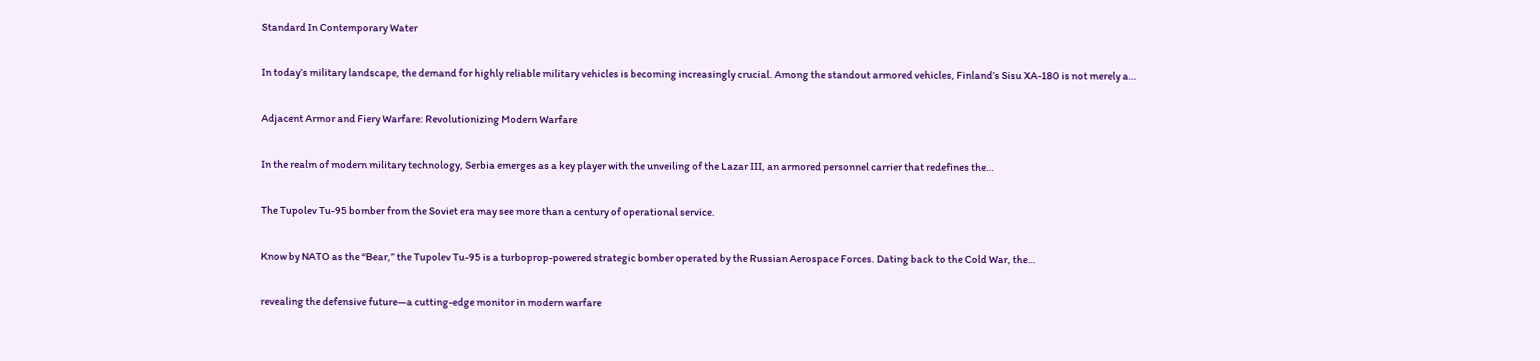Standard In Contemporary Water

In today’s military landscape, the demand for highly reliable military vehicles is becoming increasingly crucial. Among the standout armored vehicles, Finland’s Sisu XA-180 is not merely a…

Adjacent Armor and Fiery Warfare: Revolutionizing Modern Warfare

In the realm of modern military technology, Serbia emerges as a key player with the unveiling of the Lazar III, an armored personnel carrier that redefines the…

The Tupolev Tu-95 bomber from the Soviet era may see more than a century of operational service.

Know by NATO as the “Bear,” the Tupolev Tu-95 is a turboprop-powered strategic bomber operated by the Russian Aerospace Forces. Dating back to the Cold War, the…

revealing the defensive future—a cutting-edge monitor in modern warfare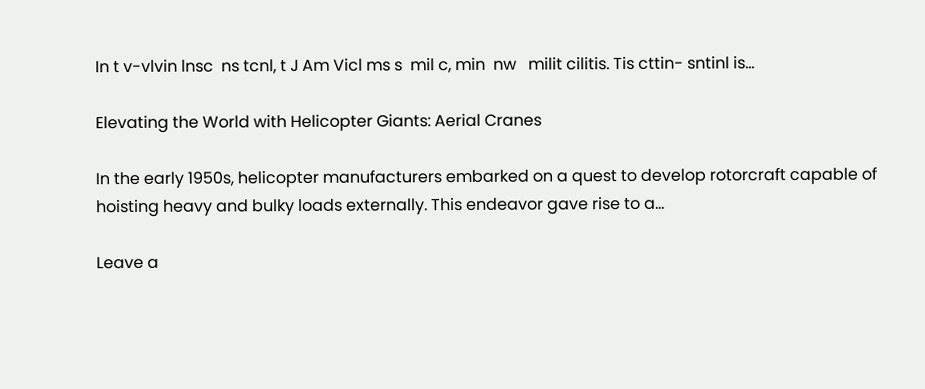In t v-vlvin lnsc  ns tcnl, t J Am Vicl ms s  mil c, min  nw   milit cilitis. Tis cttin- sntinl is…

Elevating the World with Helicopter Giants: Aerial Cranes

In the early 1950s, helicopter manufacturers embarked on a quest to develop rotorcraft capable of hoisting heavy and bulky loads externally. This endeavor gave rise to a…

Leave a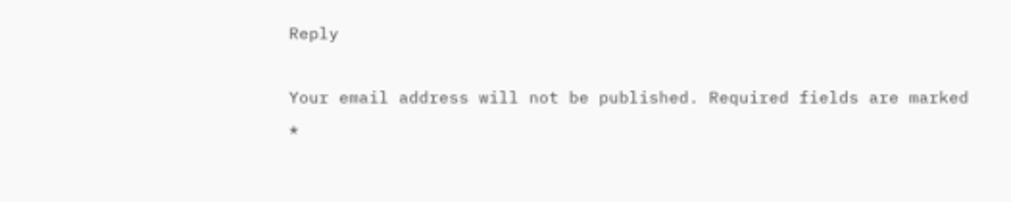Reply

Your email address will not be published. Required fields are marked *